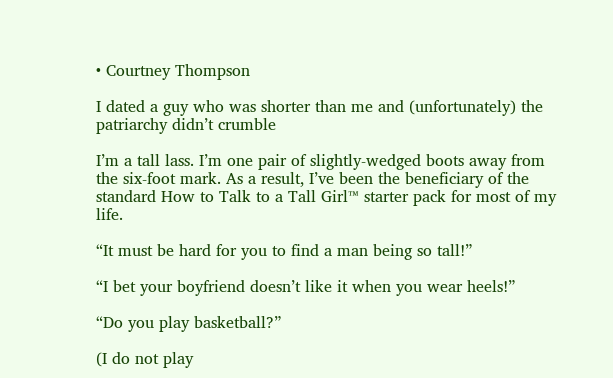• Courtney Thompson

I dated a guy who was shorter than me and (unfortunately) the patriarchy didn’t crumble

I’m a tall lass. I’m one pair of slightly-wedged boots away from the six-foot mark. As a result, I’ve been the beneficiary of the standard How to Talk to a Tall Girl™ starter pack for most of my life.

“It must be hard for you to find a man being so tall!”

“I bet your boyfriend doesn’t like it when you wear heels!”

“Do you play basketball?”

(I do not play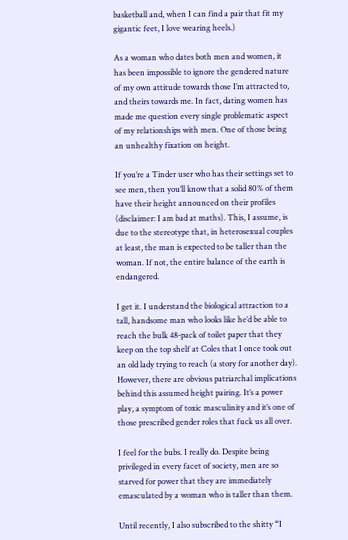basketball and, when I can find a pair that fit my gigantic feet, I love wearing heels.)

As a woman who dates both men and women, it has been impossible to ignore the gendered nature of my own attitude towards those I’m attracted to, and theirs towards me. In fact, dating women has made me question every single problematic aspect of my relationships with men. One of those being an unhealthy fixation on height.

If you’re a Tinder user who has their settings set to see men, then you’ll know that a solid 80% of them have their height announced on their profiles (disclaimer: I am bad at maths). This, I assume, is due to the stereotype that, in heterosexual couples at least, the man is expected to be taller than the woman. If not, the entire balance of the earth is endangered.

I get it. I understand the biological attraction to a tall, handsome man who looks like he’d be able to reach the bulk 48-pack of toilet paper that they keep on the top shelf at Coles that I once took out an old lady trying to reach (a story for another day). However, there are obvious patriarchal implications behind this assumed height pairing. It’s a power play, a symptom of toxic masculinity and it’s one of those prescribed gender roles that fuck us all over.

I feel for the bubs. I really do. Despite being privileged in every facet of society, men are so starved for power that they are immediately emasculated by a woman who is taller than them.

Until recently, I also subscribed to the shitty “I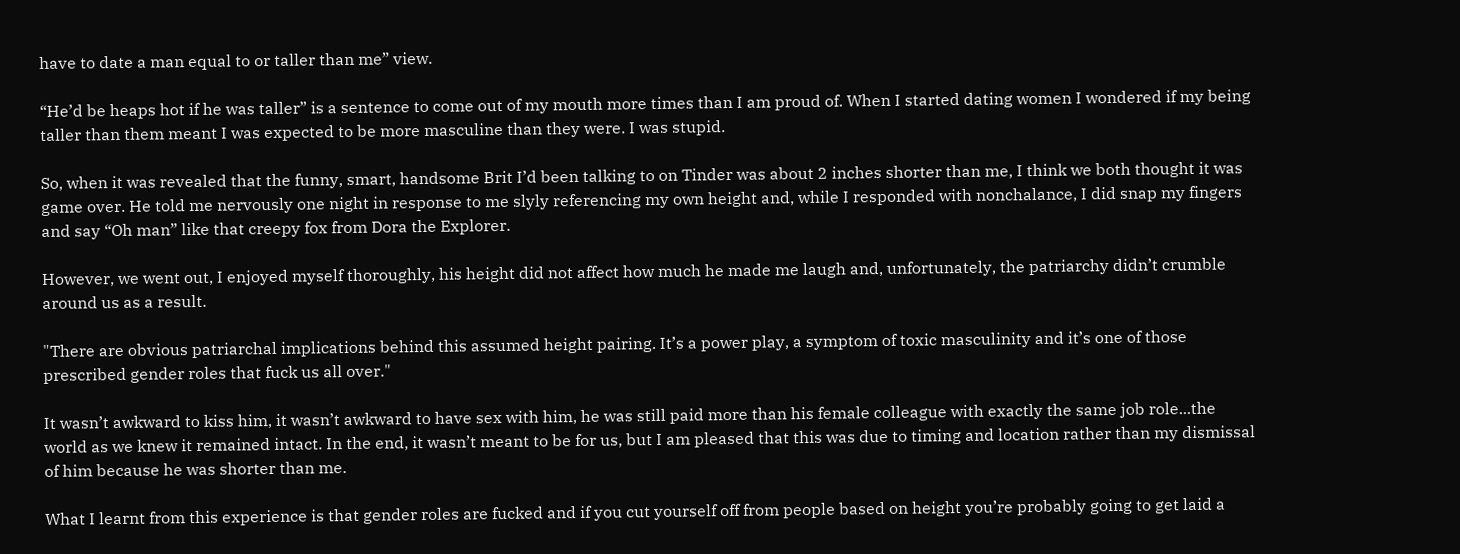have to date a man equal to or taller than me” view.

“He’d be heaps hot if he was taller” is a sentence to come out of my mouth more times than I am proud of. When I started dating women I wondered if my being taller than them meant I was expected to be more masculine than they were. I was stupid.

So, when it was revealed that the funny, smart, handsome Brit I’d been talking to on Tinder was about 2 inches shorter than me, I think we both thought it was game over. He told me nervously one night in response to me slyly referencing my own height and, while I responded with nonchalance, I did snap my fingers and say “Oh man” like that creepy fox from Dora the Explorer.

However, we went out, I enjoyed myself thoroughly, his height did not affect how much he made me laugh and, unfortunately, the patriarchy didn’t crumble around us as a result.

"There are obvious patriarchal implications behind this assumed height pairing. It’s a power play, a symptom of toxic masculinity and it’s one of those prescribed gender roles that fuck us all over."

It wasn’t awkward to kiss him, it wasn’t awkward to have sex with him, he was still paid more than his female colleague with exactly the same job role...the world as we knew it remained intact. In the end, it wasn’t meant to be for us, but I am pleased that this was due to timing and location rather than my dismissal of him because he was shorter than me.

What I learnt from this experience is that gender roles are fucked and if you cut yourself off from people based on height you’re probably going to get laid a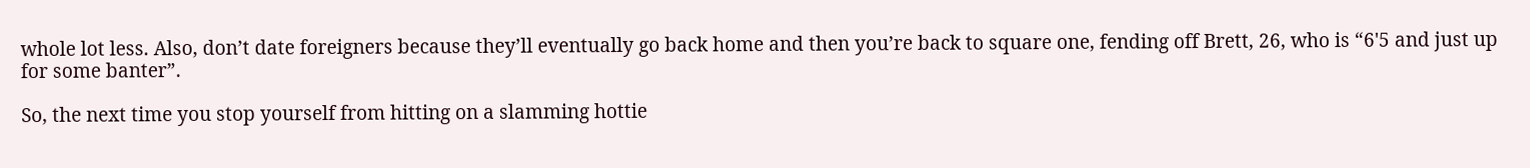whole lot less. Also, don’t date foreigners because they’ll eventually go back home and then you’re back to square one, fending off Brett, 26, who is “6'5 and just up for some banter”.

So, the next time you stop yourself from hitting on a slamming hottie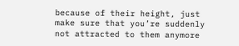because of their height, just make sure that you’re suddenly not attracted to them anymore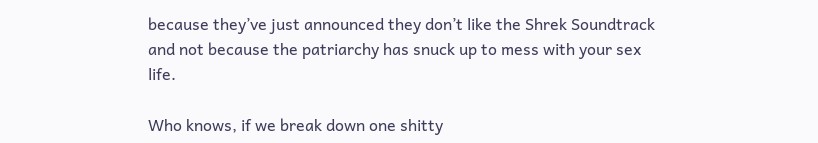because they’ve just announced they don’t like the Shrek Soundtrack and not because the patriarchy has snuck up to mess with your sex life.

Who knows, if we break down one shitty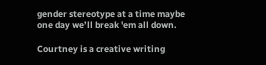gender stereotype at a time maybe one day we’ll break 'em all down.

Courtney is a creative writing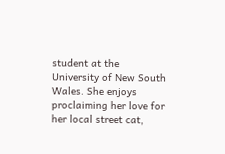student at the University of New South Wales. She enjoys proclaiming her love for her local street cat,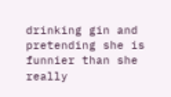drinking gin and pretending she is funnier than she really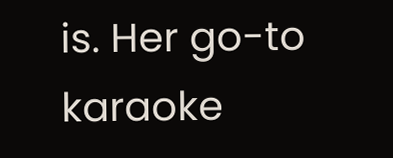is. Her go-to karaoke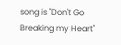song is "Don't Go Breaking my Heart"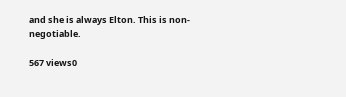and she is always Elton. This is non-negotiable.

567 views0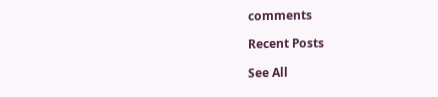comments

Recent Posts

See All